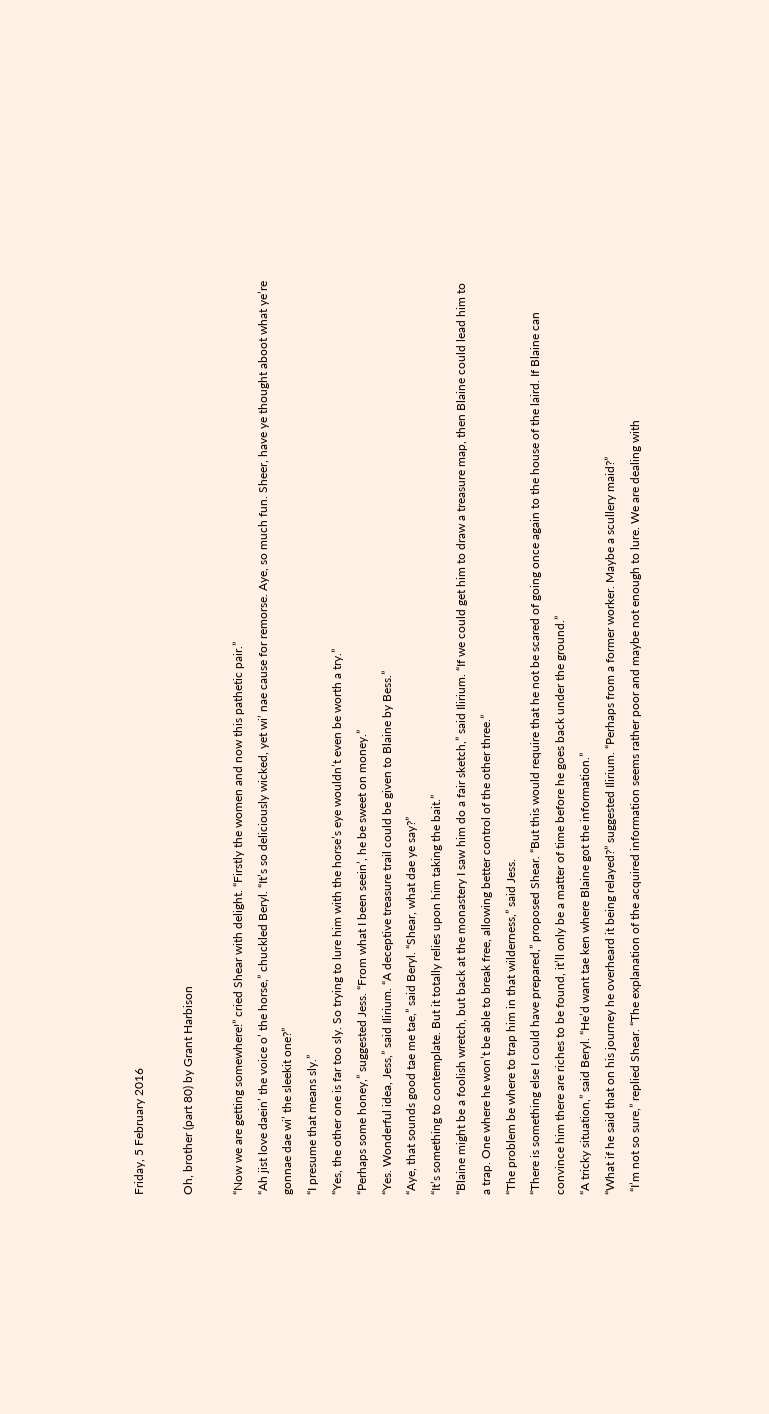Friday, 5 February 2016

Oh, brother (part 80) by Grant Harbison

“Now we are getting somewhere!” cried Shear with delight. “Firstly the women and now this pathetic pair.”
“Ah jist love daein’ the voice o’ the horse,” chuckled Beryl. “It’s so deliciously wicked, yet wi’ nae cause for remorse. Aye, so much fun. Sheer, have ye thought aboot what ye’re gonnae dae wi’ the sleekit one?”
“I presume that means sly.”
“Yes, the other one is far too sly. So trying to lure him with the horse’s eye wouldn’t even be worth a try.”
“Perhaps some honey,” suggested Jess. “From what I been seein’, he be sweet on money.”
“Yes. Wonderful idea, Jess,” said Ilirium. “A deceptive treasure trail could be given to Blaine by Bess.”
“Aye, that sounds good tae me tae,” said Beryl. “Shear, what dae ye say?”
“It’s something to contemplate. But it totally relies upon him taking the bait.”
“Blaine might be a foolish wretch, but back at the monastery I saw him do a fair sketch,” said Ilirium. “If we could get him to draw a treasure map, then Blaine could lead him to a trap. One where he won’t be able to break free, allowing better control of the other three.”
“The problem be where to trap him in that wilderness,” said Jess.
“There is something else I could have prepared,” proposed Shear. “But this would require that he not be scared of going once again to the house of the laird. If Blaine can convince him there are riches to be found, it’ll only be a matter of time before he goes back under the ground.”
“A tricky situation,” said Beryl. “He’d want tae ken where Blaine got the information.”
“What if he said that on his journey he overheard it being relayed?” suggested Ilirium. “Perhaps from a former worker. Maybe a scullery maid?”
 “I’m not so sure,” replied Shear. “The explanation of the acquired information seems rather poor and maybe not enough to lure. We are dealing with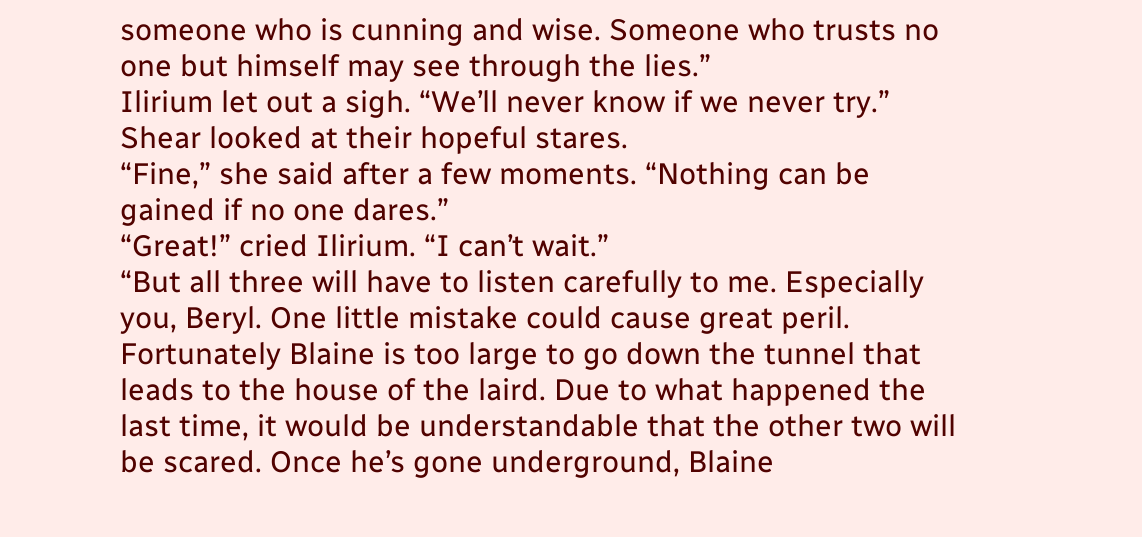someone who is cunning and wise. Someone who trusts no one but himself may see through the lies.”
Ilirium let out a sigh. “We’ll never know if we never try.”
Shear looked at their hopeful stares.
“Fine,” she said after a few moments. “Nothing can be gained if no one dares.”
“Great!” cried Ilirium. “I can’t wait.”
“But all three will have to listen carefully to me. Especially you, Beryl. One little mistake could cause great peril. Fortunately Blaine is too large to go down the tunnel that leads to the house of the laird. Due to what happened the last time, it would be understandable that the other two will be scared. Once he’s gone underground, Blaine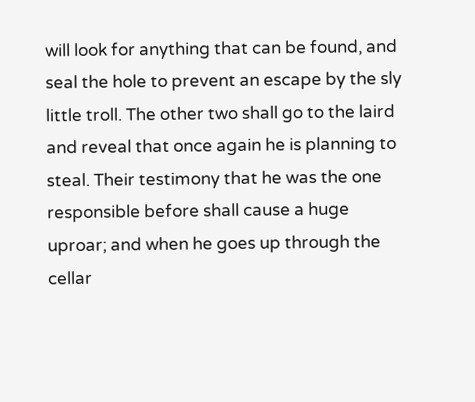will look for anything that can be found, and seal the hole to prevent an escape by the sly little troll. The other two shall go to the laird and reveal that once again he is planning to steal. Their testimony that he was the one responsible before shall cause a huge uproar; and when he goes up through the cellar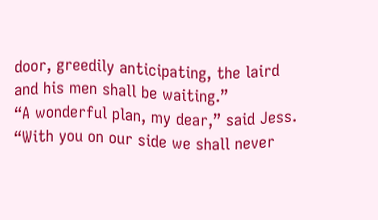door, greedily anticipating, the laird and his men shall be waiting.”
“A wonderful plan, my dear,” said Jess. “With you on our side we shall never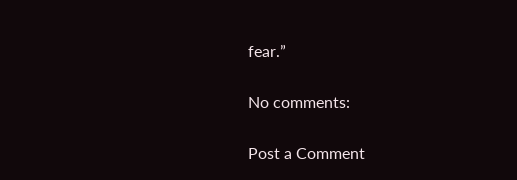fear.”

No comments:

Post a Comment